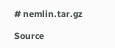# nemlin.tar.gz

Source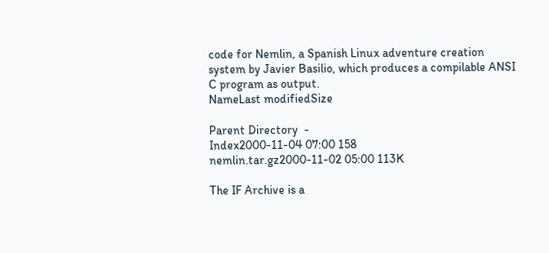code for Nemlin, a Spanish Linux adventure creation
system by Javier Basilio, which produces a compilable ANSI
C program as output.
NameLast modifiedSize

Parent Directory  -
Index2000-11-04 07:00 158
nemlin.tar.gz2000-11-02 05:00 113K

The IF Archive is a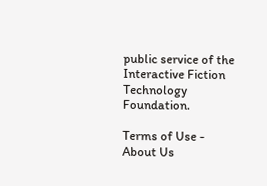public service of the Interactive Fiction Technology Foundation.

Terms of Use - About Us